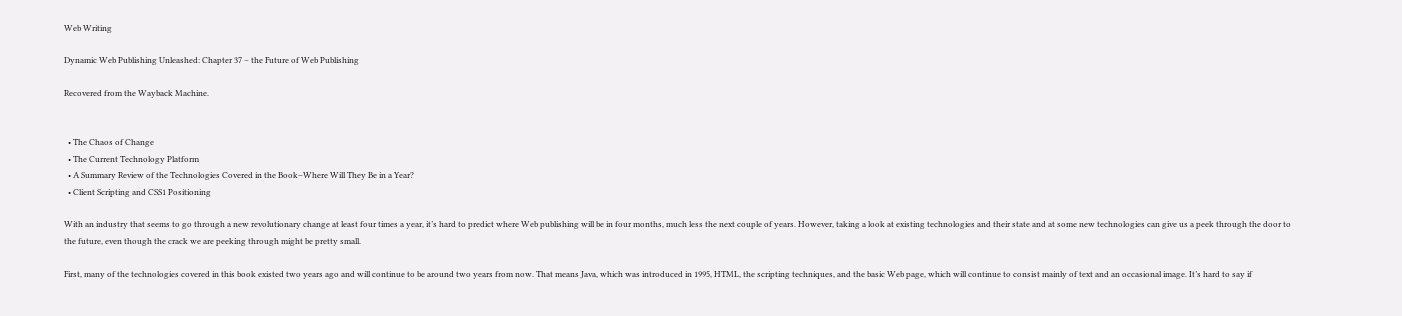Web Writing

Dynamic Web Publishing Unleashed: Chapter 37 – the Future of Web Publishing

Recovered from the Wayback Machine.


  • The Chaos of Change
  • The Current Technology Platform
  • A Summary Review of the Technologies Covered in the Book–Where Will They Be in a Year?
  • Client Scripting and CSS1 Positioning

With an industry that seems to go through a new revolutionary change at least four times a year, it’s hard to predict where Web publishing will be in four months, much less the next couple of years. However, taking a look at existing technologies and their state and at some new technologies can give us a peek through the door to the future, even though the crack we are peeking through might be pretty small.

First, many of the technologies covered in this book existed two years ago and will continue to be around two years from now. That means Java, which was introduced in 1995, HTML, the scripting techniques, and the basic Web page, which will continue to consist mainly of text and an occasional image. It’s hard to say if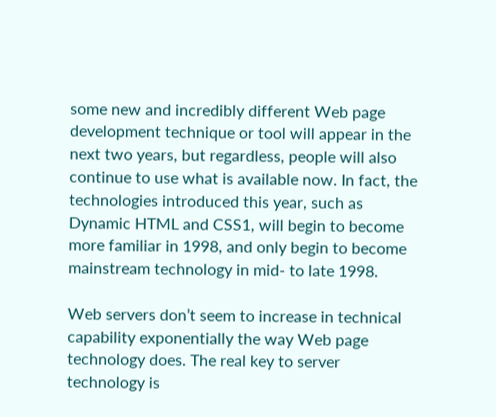some new and incredibly different Web page development technique or tool will appear in the next two years, but regardless, people will also continue to use what is available now. In fact, the technologies introduced this year, such as Dynamic HTML and CSS1, will begin to become more familiar in 1998, and only begin to become mainstream technology in mid- to late 1998.

Web servers don’t seem to increase in technical capability exponentially the way Web page technology does. The real key to server technology is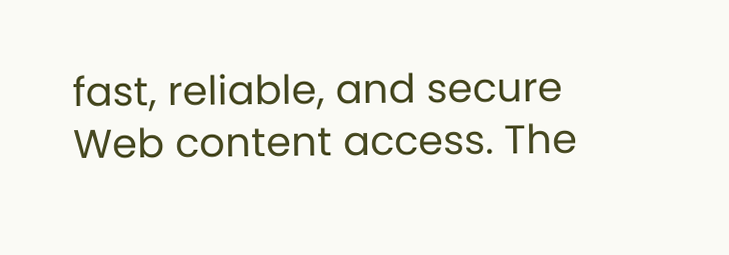fast, reliable, and secure Web content access. The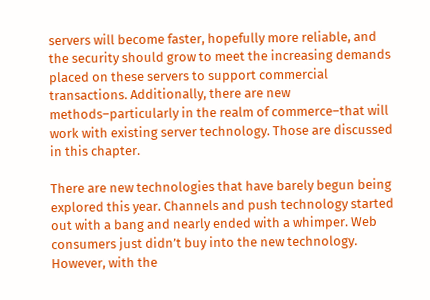servers will become faster, hopefully more reliable, and the security should grow to meet the increasing demands placed on these servers to support commercial transactions. Additionally, there are new methods–particularly in the realm of commerce–that will work with existing server technology. Those are discussed in this chapter.

There are new technologies that have barely begun being explored this year. Channels and push technology started out with a bang and nearly ended with a whimper. Web consumers just didn’t buy into the new technology. However, with the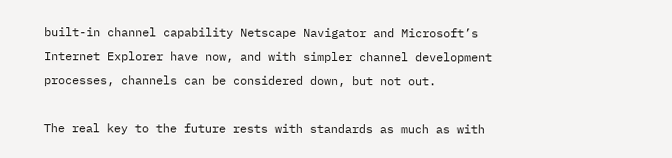built-in channel capability Netscape Navigator and Microsoft’s Internet Explorer have now, and with simpler channel development processes, channels can be considered down, but not out.

The real key to the future rests with standards as much as with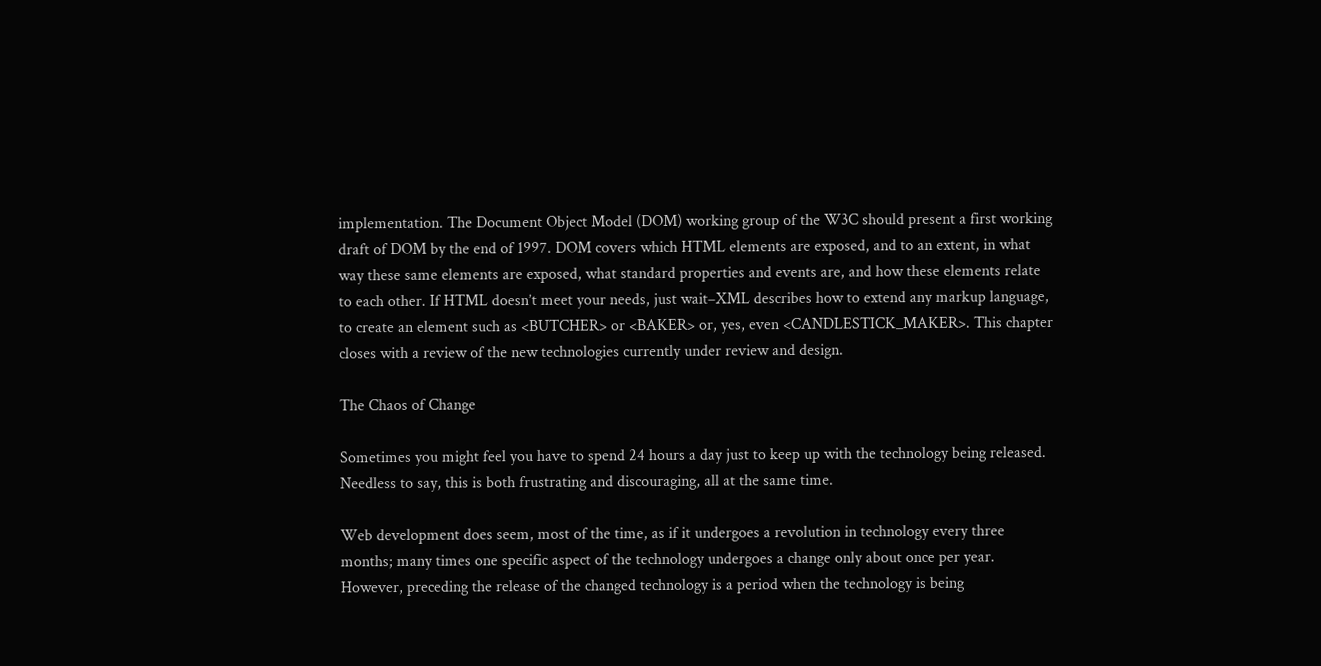implementation. The Document Object Model (DOM) working group of the W3C should present a first working draft of DOM by the end of 1997. DOM covers which HTML elements are exposed, and to an extent, in what way these same elements are exposed, what standard properties and events are, and how these elements relate to each other. If HTML doesn’t meet your needs, just wait–XML describes how to extend any markup language, to create an element such as <BUTCHER> or <BAKER> or, yes, even <CANDLESTICK_MAKER>. This chapter closes with a review of the new technologies currently under review and design.

The Chaos of Change

Sometimes you might feel you have to spend 24 hours a day just to keep up with the technology being released. Needless to say, this is both frustrating and discouraging, all at the same time.

Web development does seem, most of the time, as if it undergoes a revolution in technology every three months; many times one specific aspect of the technology undergoes a change only about once per year. However, preceding the release of the changed technology is a period when the technology is being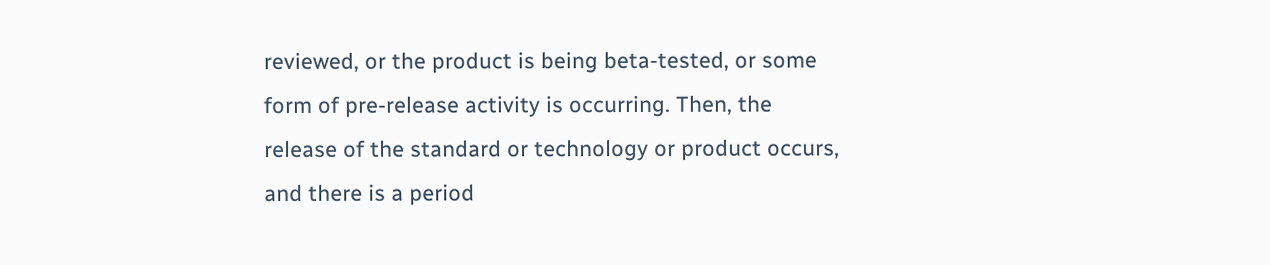reviewed, or the product is being beta-tested, or some form of pre-release activity is occurring. Then, the release of the standard or technology or product occurs, and there is a period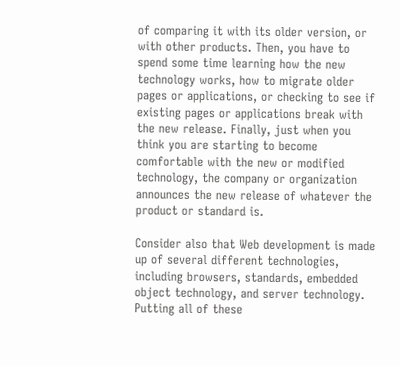of comparing it with its older version, or with other products. Then, you have to spend some time learning how the new technology works, how to migrate older pages or applications, or checking to see if existing pages or applications break with the new release. Finally, just when you think you are starting to become comfortable with the new or modified technology, the company or organization announces the new release of whatever the product or standard is.

Consider also that Web development is made up of several different technologies, including browsers, standards, embedded object technology, and server technology. Putting all of these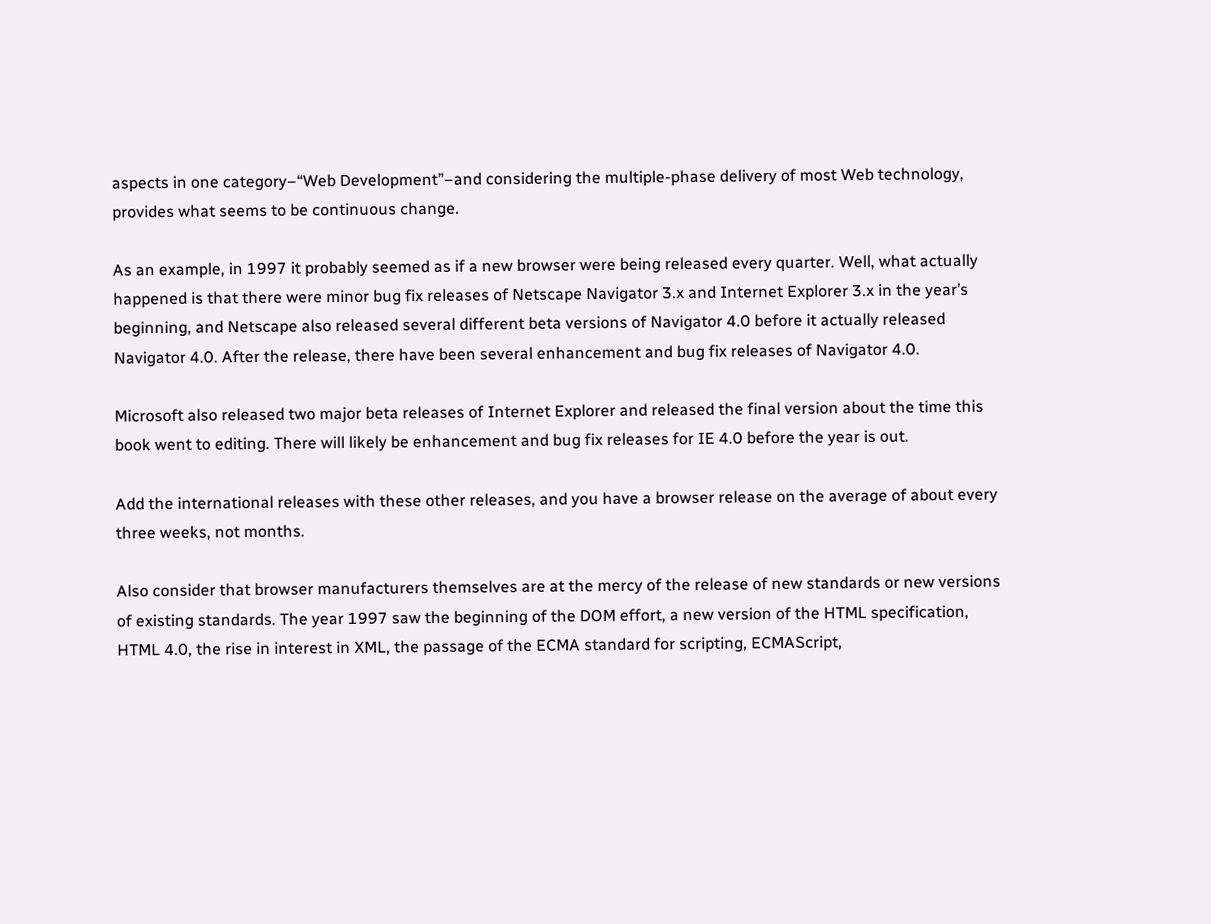aspects in one category–“Web Development”–and considering the multiple-phase delivery of most Web technology, provides what seems to be continuous change.

As an example, in 1997 it probably seemed as if a new browser were being released every quarter. Well, what actually happened is that there were minor bug fix releases of Netscape Navigator 3.x and Internet Explorer 3.x in the year’s beginning, and Netscape also released several different beta versions of Navigator 4.0 before it actually released Navigator 4.0. After the release, there have been several enhancement and bug fix releases of Navigator 4.0.

Microsoft also released two major beta releases of Internet Explorer and released the final version about the time this book went to editing. There will likely be enhancement and bug fix releases for IE 4.0 before the year is out.

Add the international releases with these other releases, and you have a browser release on the average of about every three weeks, not months.

Also consider that browser manufacturers themselves are at the mercy of the release of new standards or new versions of existing standards. The year 1997 saw the beginning of the DOM effort, a new version of the HTML specification, HTML 4.0, the rise in interest in XML, the passage of the ECMA standard for scripting, ECMAScript,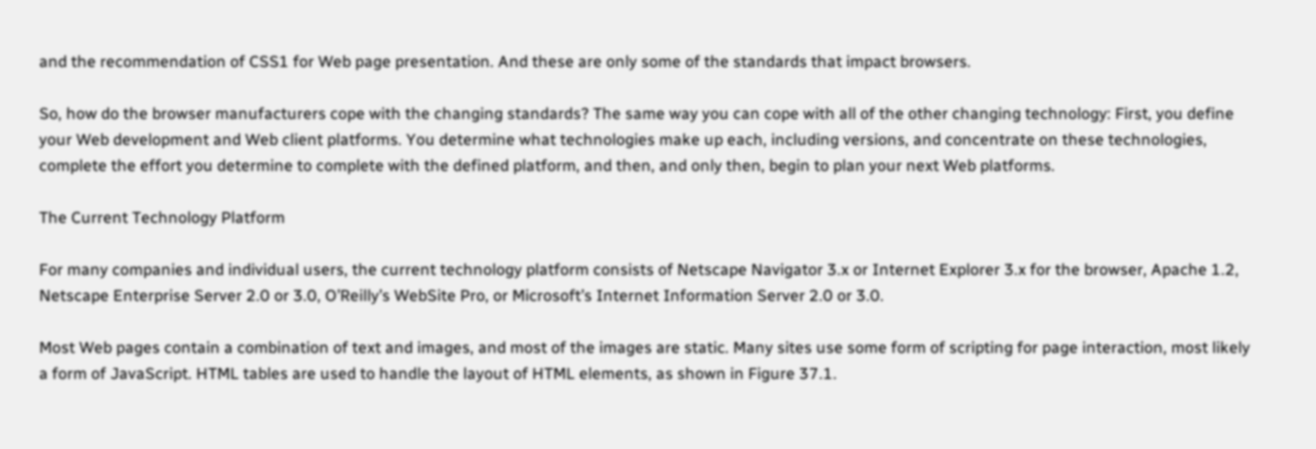and the recommendation of CSS1 for Web page presentation. And these are only some of the standards that impact browsers.

So, how do the browser manufacturers cope with the changing standards? The same way you can cope with all of the other changing technology: First, you define your Web development and Web client platforms. You determine what technologies make up each, including versions, and concentrate on these technologies, complete the effort you determine to complete with the defined platform, and then, and only then, begin to plan your next Web platforms.

The Current Technology Platform

For many companies and individual users, the current technology platform consists of Netscape Navigator 3.x or Internet Explorer 3.x for the browser, Apache 1.2, Netscape Enterprise Server 2.0 or 3.0, O’Reilly’s WebSite Pro, or Microsoft’s Internet Information Server 2.0 or 3.0.

Most Web pages contain a combination of text and images, and most of the images are static. Many sites use some form of scripting for page interaction, most likely a form of JavaScript. HTML tables are used to handle the layout of HTML elements, as shown in Figure 37.1.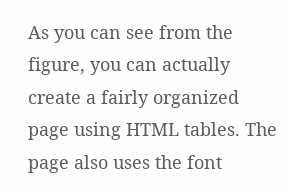As you can see from the figure, you can actually create a fairly organized page using HTML tables. The page also uses the font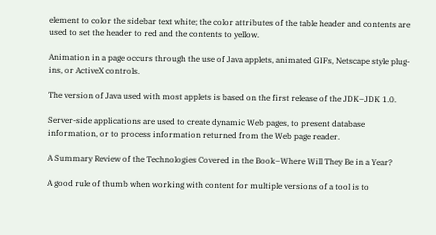element to color the sidebar text white; the color attributes of the table header and contents are used to set the header to red and the contents to yellow.

Animation in a page occurs through the use of Java applets, animated GIFs, Netscape style plug-ins, or ActiveX controls.

The version of Java used with most applets is based on the first release of the JDK–JDK 1.0.

Server-side applications are used to create dynamic Web pages, to present database information, or to process information returned from the Web page reader.

A Summary Review of the Technologies Covered in the Book–Where Will They Be in a Year?

A good rule of thumb when working with content for multiple versions of a tool is to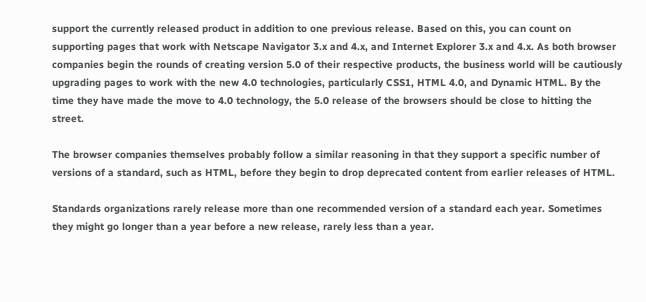support the currently released product in addition to one previous release. Based on this, you can count on supporting pages that work with Netscape Navigator 3.x and 4.x, and Internet Explorer 3.x and 4.x. As both browser companies begin the rounds of creating version 5.0 of their respective products, the business world will be cautiously upgrading pages to work with the new 4.0 technologies, particularly CSS1, HTML 4.0, and Dynamic HTML. By the time they have made the move to 4.0 technology, the 5.0 release of the browsers should be close to hitting the street.

The browser companies themselves probably follow a similar reasoning in that they support a specific number of versions of a standard, such as HTML, before they begin to drop deprecated content from earlier releases of HTML.

Standards organizations rarely release more than one recommended version of a standard each year. Sometimes they might go longer than a year before a new release, rarely less than a year.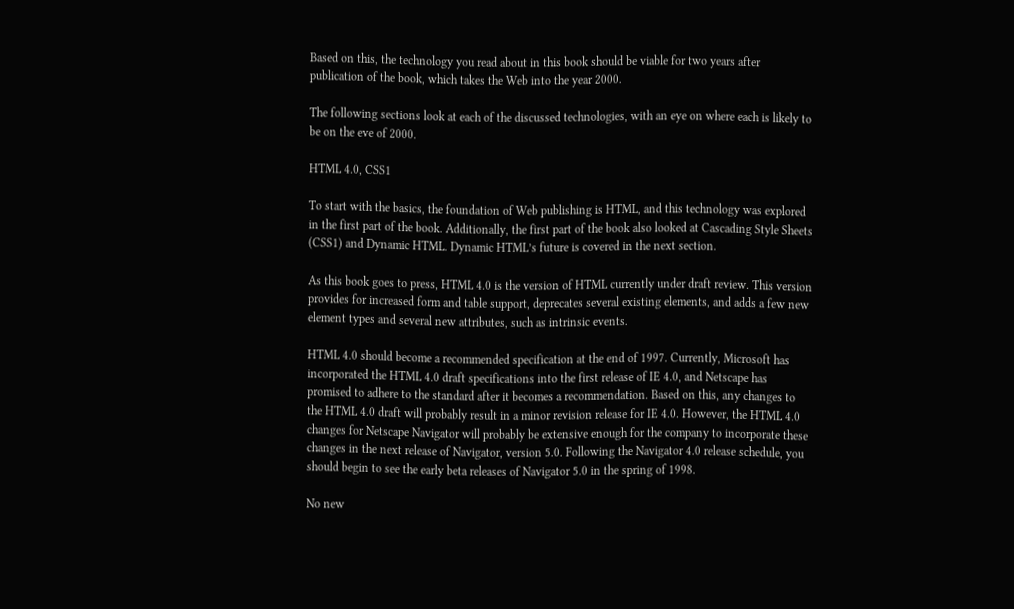Based on this, the technology you read about in this book should be viable for two years after publication of the book, which takes the Web into the year 2000.

The following sections look at each of the discussed technologies, with an eye on where each is likely to be on the eve of 2000.

HTML 4.0, CSS1

To start with the basics, the foundation of Web publishing is HTML, and this technology was explored in the first part of the book. Additionally, the first part of the book also looked at Cascading Style Sheets (CSS1) and Dynamic HTML. Dynamic HTML’s future is covered in the next section.

As this book goes to press, HTML 4.0 is the version of HTML currently under draft review. This version provides for increased form and table support, deprecates several existing elements, and adds a few new element types and several new attributes, such as intrinsic events.

HTML 4.0 should become a recommended specification at the end of 1997. Currently, Microsoft has incorporated the HTML 4.0 draft specifications into the first release of IE 4.0, and Netscape has promised to adhere to the standard after it becomes a recommendation. Based on this, any changes to the HTML 4.0 draft will probably result in a minor revision release for IE 4.0. However, the HTML 4.0 changes for Netscape Navigator will probably be extensive enough for the company to incorporate these changes in the next release of Navigator, version 5.0. Following the Navigator 4.0 release schedule, you should begin to see the early beta releases of Navigator 5.0 in the spring of 1998.

No new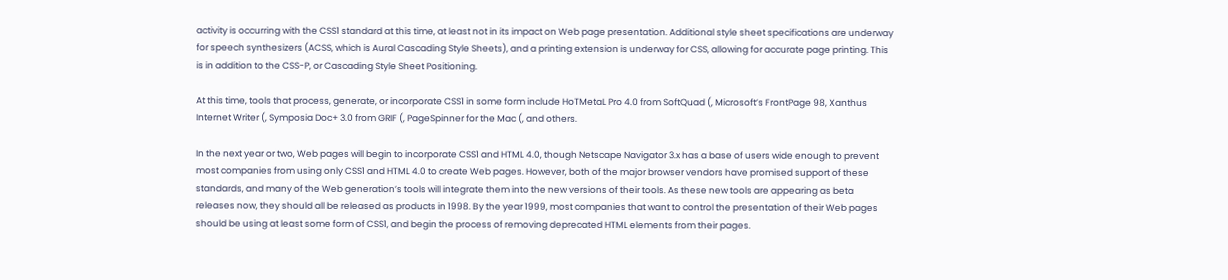activity is occurring with the CSS1 standard at this time, at least not in its impact on Web page presentation. Additional style sheet specifications are underway for speech synthesizers (ACSS, which is Aural Cascading Style Sheets), and a printing extension is underway for CSS, allowing for accurate page printing. This is in addition to the CSS-P, or Cascading Style Sheet Positioning.

At this time, tools that process, generate, or incorporate CSS1 in some form include HoTMetaL Pro 4.0 from SoftQuad (, Microsoft’s FrontPage 98, Xanthus Internet Writer (, Symposia Doc+ 3.0 from GRIF (, PageSpinner for the Mac (, and others.

In the next year or two, Web pages will begin to incorporate CSS1 and HTML 4.0, though Netscape Navigator 3.x has a base of users wide enough to prevent most companies from using only CSS1 and HTML 4.0 to create Web pages. However, both of the major browser vendors have promised support of these standards, and many of the Web generation’s tools will integrate them into the new versions of their tools. As these new tools are appearing as beta releases now, they should all be released as products in 1998. By the year 1999, most companies that want to control the presentation of their Web pages should be using at least some form of CSS1, and begin the process of removing deprecated HTML elements from their pages.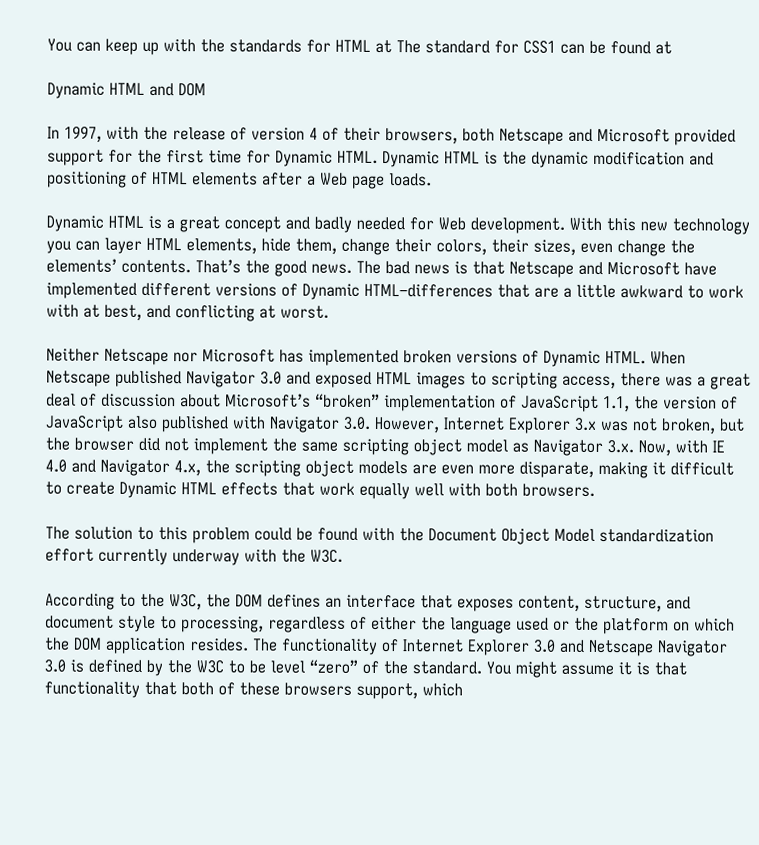You can keep up with the standards for HTML at The standard for CSS1 can be found at

Dynamic HTML and DOM

In 1997, with the release of version 4 of their browsers, both Netscape and Microsoft provided support for the first time for Dynamic HTML. Dynamic HTML is the dynamic modification and positioning of HTML elements after a Web page loads.

Dynamic HTML is a great concept and badly needed for Web development. With this new technology you can layer HTML elements, hide them, change their colors, their sizes, even change the elements’ contents. That’s the good news. The bad news is that Netscape and Microsoft have implemented different versions of Dynamic HTML–differences that are a little awkward to work with at best, and conflicting at worst.

Neither Netscape nor Microsoft has implemented broken versions of Dynamic HTML. When Netscape published Navigator 3.0 and exposed HTML images to scripting access, there was a great deal of discussion about Microsoft’s “broken” implementation of JavaScript 1.1, the version of JavaScript also published with Navigator 3.0. However, Internet Explorer 3.x was not broken, but the browser did not implement the same scripting object model as Navigator 3.x. Now, with IE 4.0 and Navigator 4.x, the scripting object models are even more disparate, making it difficult to create Dynamic HTML effects that work equally well with both browsers.

The solution to this problem could be found with the Document Object Model standardization effort currently underway with the W3C.

According to the W3C, the DOM defines an interface that exposes content, structure, and document style to processing, regardless of either the language used or the platform on which the DOM application resides. The functionality of Internet Explorer 3.0 and Netscape Navigator 3.0 is defined by the W3C to be level “zero” of the standard. You might assume it is that functionality that both of these browsers support, which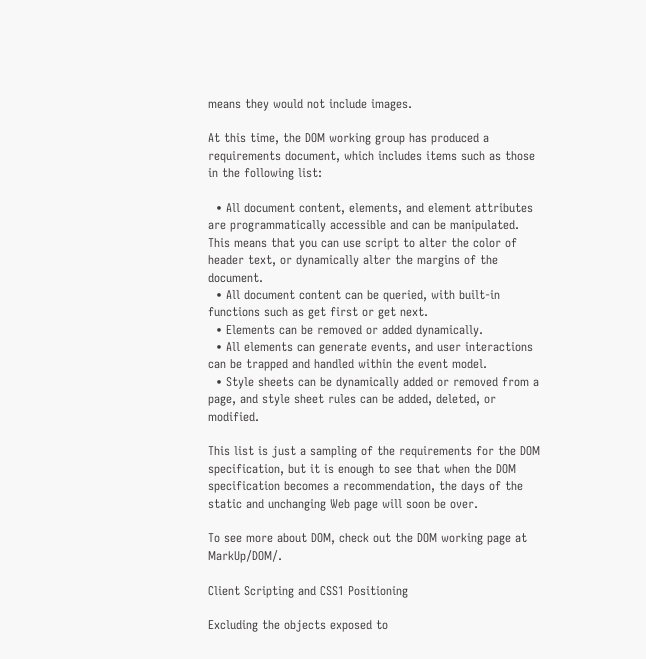means they would not include images.

At this time, the DOM working group has produced a requirements document, which includes items such as those in the following list:

  • All document content, elements, and element attributes are programmatically accessible and can be manipulated. This means that you can use script to alter the color of header text, or dynamically alter the margins of the document.
  • All document content can be queried, with built-in functions such as get first or get next.
  • Elements can be removed or added dynamically.
  • All elements can generate events, and user interactions can be trapped and handled within the event model.
  • Style sheets can be dynamically added or removed from a page, and style sheet rules can be added, deleted, or modified.

This list is just a sampling of the requirements for the DOM specification, but it is enough to see that when the DOM specification becomes a recommendation, the days of the static and unchanging Web page will soon be over.

To see more about DOM, check out the DOM working page at MarkUp/DOM/.

Client Scripting and CSS1 Positioning

Excluding the objects exposed to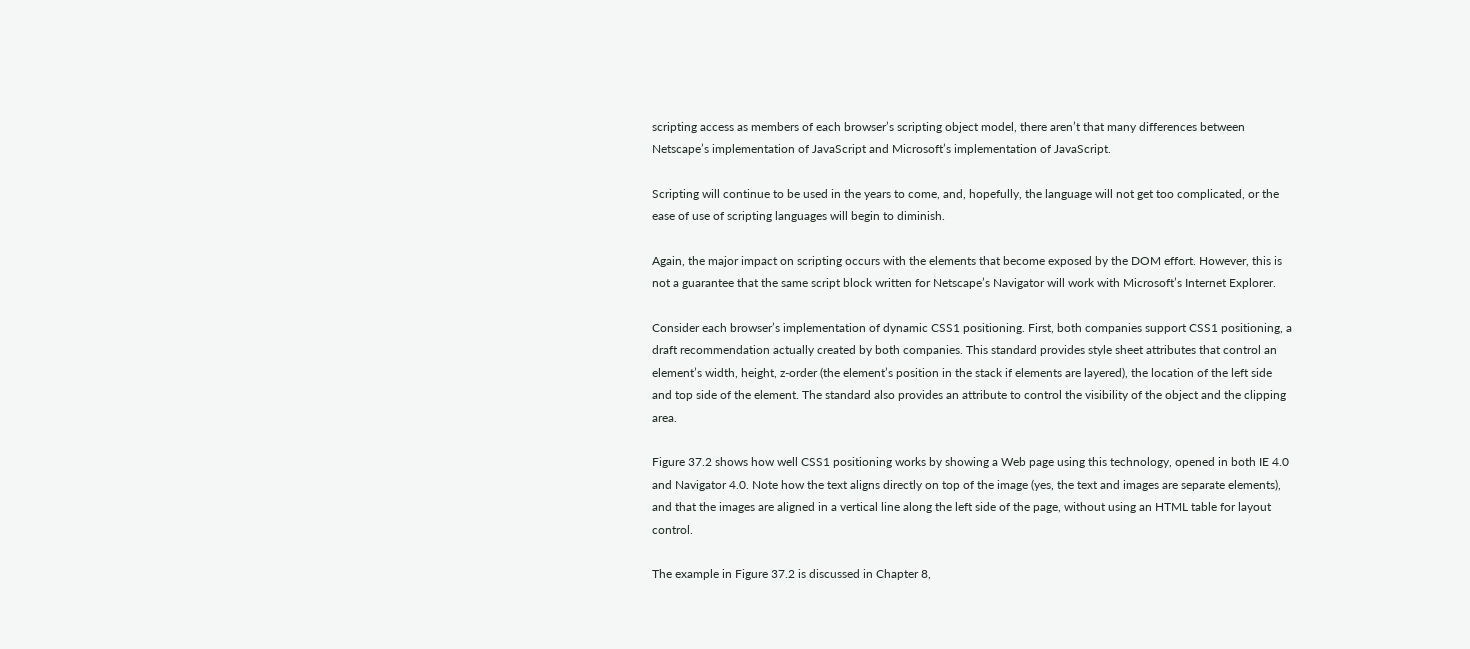scripting access as members of each browser’s scripting object model, there aren’t that many differences between Netscape’s implementation of JavaScript and Microsoft’s implementation of JavaScript.

Scripting will continue to be used in the years to come, and, hopefully, the language will not get too complicated, or the ease of use of scripting languages will begin to diminish.

Again, the major impact on scripting occurs with the elements that become exposed by the DOM effort. However, this is not a guarantee that the same script block written for Netscape’s Navigator will work with Microsoft’s Internet Explorer.

Consider each browser’s implementation of dynamic CSS1 positioning. First, both companies support CSS1 positioning, a draft recommendation actually created by both companies. This standard provides style sheet attributes that control an element’s width, height, z-order (the element’s position in the stack if elements are layered), the location of the left side and top side of the element. The standard also provides an attribute to control the visibility of the object and the clipping area.

Figure 37.2 shows how well CSS1 positioning works by showing a Web page using this technology, opened in both IE 4.0 and Navigator 4.0. Note how the text aligns directly on top of the image (yes, the text and images are separate elements), and that the images are aligned in a vertical line along the left side of the page, without using an HTML table for layout control.

The example in Figure 37.2 is discussed in Chapter 8,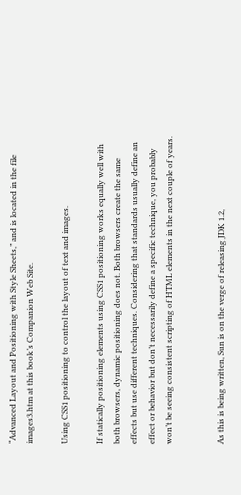“Advanced Layout and Positioning with Style Sheets,” and is located in the file images3.htm at this book’s Companion Web Site.

Using CSS1 positioning to control the layout of text and images.

If statically positioning elements using CSS1 positioning works equally well with both browsers, dynamic positioning does not. Both browsers create the same effects but use different techniques. Considering that standards usually define an effect or behavior but don’t necessarily define a specific technique, you probably won’t be seeing consistent scripting of HTML elements in the next couple of years.


As this is being written, Sun is on the verge of releasing JDK 1.2,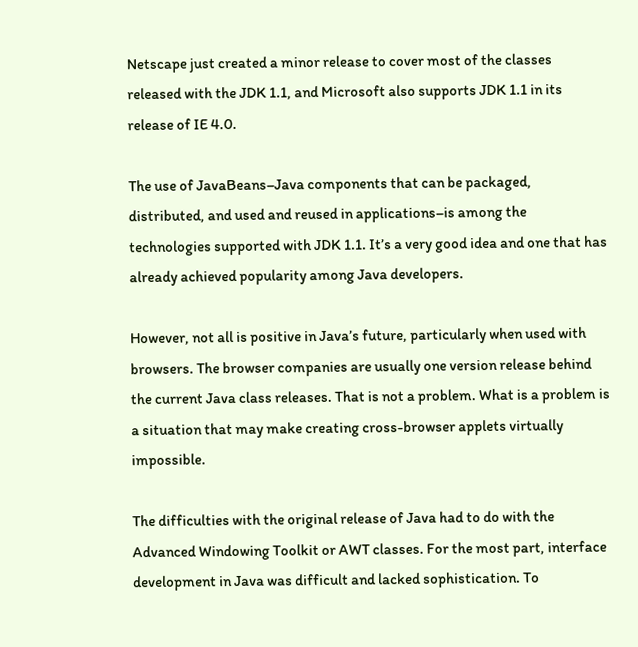Netscape just created a minor release to cover most of the classes released with the JDK 1.1, and Microsoft also supports JDK 1.1 in its release of IE 4.0.

The use of JavaBeans–Java components that can be packaged, distributed, and used and reused in applications–is among the technologies supported with JDK 1.1. It’s a very good idea and one that has already achieved popularity among Java developers.

However, not all is positive in Java’s future, particularly when used with browsers. The browser companies are usually one version release behind the current Java class releases. That is not a problem. What is a problem is a situation that may make creating cross-browser applets virtually impossible.

The difficulties with the original release of Java had to do with the Advanced Windowing Toolkit or AWT classes. For the most part, interface development in Java was difficult and lacked sophistication. To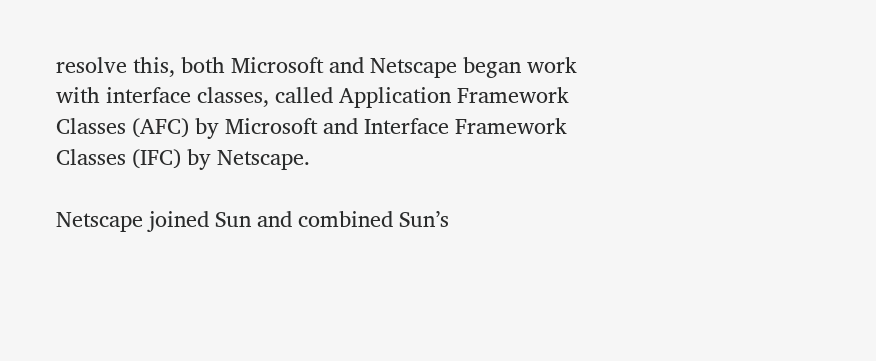resolve this, both Microsoft and Netscape began work with interface classes, called Application Framework Classes (AFC) by Microsoft and Interface Framework Classes (IFC) by Netscape.

Netscape joined Sun and combined Sun’s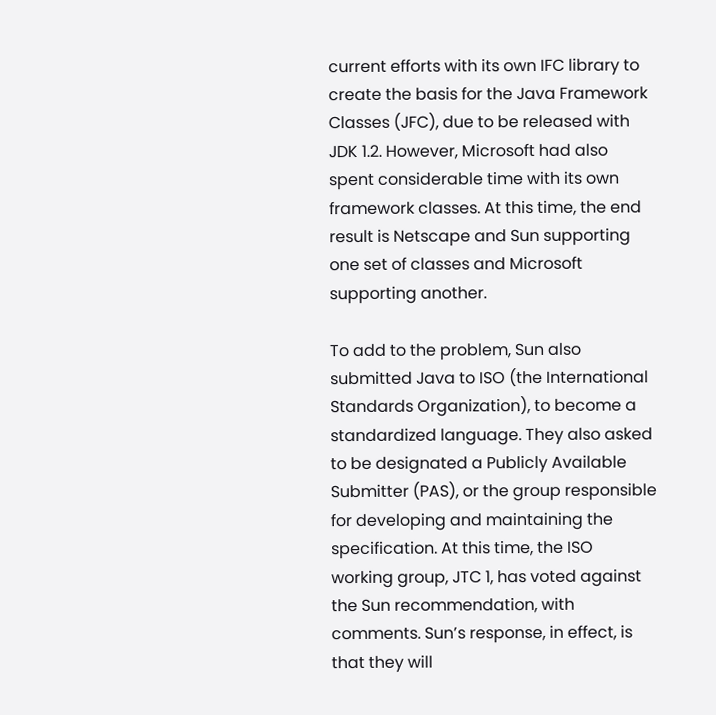current efforts with its own IFC library to create the basis for the Java Framework Classes (JFC), due to be released with JDK 1.2. However, Microsoft had also spent considerable time with its own framework classes. At this time, the end result is Netscape and Sun supporting one set of classes and Microsoft supporting another.

To add to the problem, Sun also submitted Java to ISO (the International Standards Organization), to become a standardized language. They also asked to be designated a Publicly Available Submitter (PAS), or the group responsible for developing and maintaining the specification. At this time, the ISO working group, JTC 1, has voted against the Sun recommendation, with comments. Sun’s response, in effect, is that they will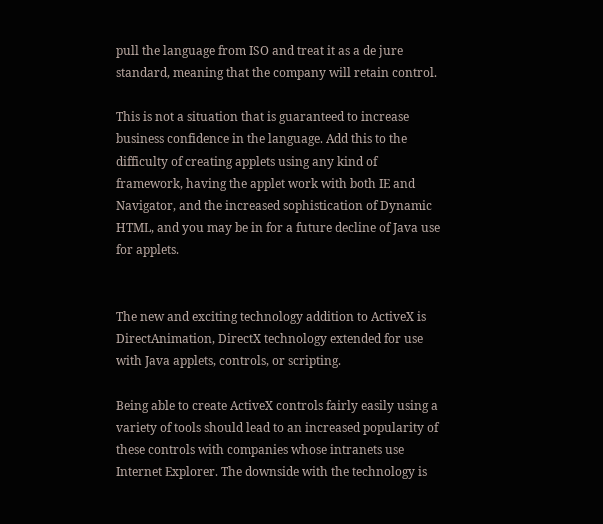pull the language from ISO and treat it as a de jure standard, meaning that the company will retain control.

This is not a situation that is guaranteed to increase business confidence in the language. Add this to the difficulty of creating applets using any kind of framework, having the applet work with both IE and Navigator, and the increased sophistication of Dynamic HTML, and you may be in for a future decline of Java use for applets.


The new and exciting technology addition to ActiveX is DirectAnimation, DirectX technology extended for use with Java applets, controls, or scripting.

Being able to create ActiveX controls fairly easily using a variety of tools should lead to an increased popularity of these controls with companies whose intranets use Internet Explorer. The downside with the technology is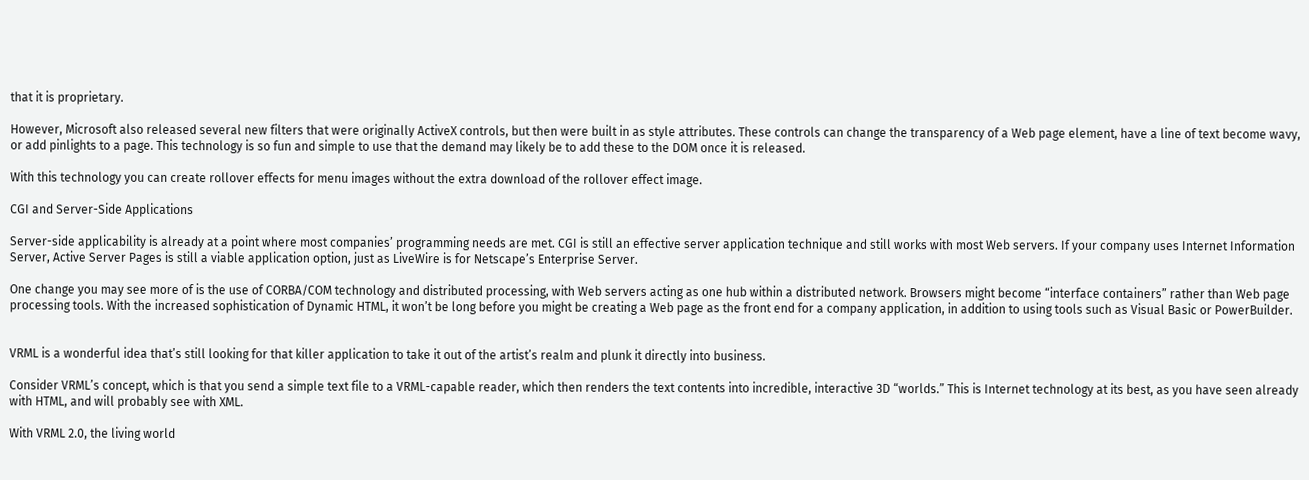that it is proprietary.

However, Microsoft also released several new filters that were originally ActiveX controls, but then were built in as style attributes. These controls can change the transparency of a Web page element, have a line of text become wavy, or add pinlights to a page. This technology is so fun and simple to use that the demand may likely be to add these to the DOM once it is released.

With this technology you can create rollover effects for menu images without the extra download of the rollover effect image.

CGI and Server-Side Applications

Server-side applicability is already at a point where most companies’ programming needs are met. CGI is still an effective server application technique and still works with most Web servers. If your company uses Internet Information Server, Active Server Pages is still a viable application option, just as LiveWire is for Netscape’s Enterprise Server.

One change you may see more of is the use of CORBA/COM technology and distributed processing, with Web servers acting as one hub within a distributed network. Browsers might become “interface containers” rather than Web page processing tools. With the increased sophistication of Dynamic HTML, it won’t be long before you might be creating a Web page as the front end for a company application, in addition to using tools such as Visual Basic or PowerBuilder.


VRML is a wonderful idea that’s still looking for that killer application to take it out of the artist’s realm and plunk it directly into business.

Consider VRML’s concept, which is that you send a simple text file to a VRML-capable reader, which then renders the text contents into incredible, interactive 3D “worlds.” This is Internet technology at its best, as you have seen already with HTML, and will probably see with XML.

With VRML 2.0, the living world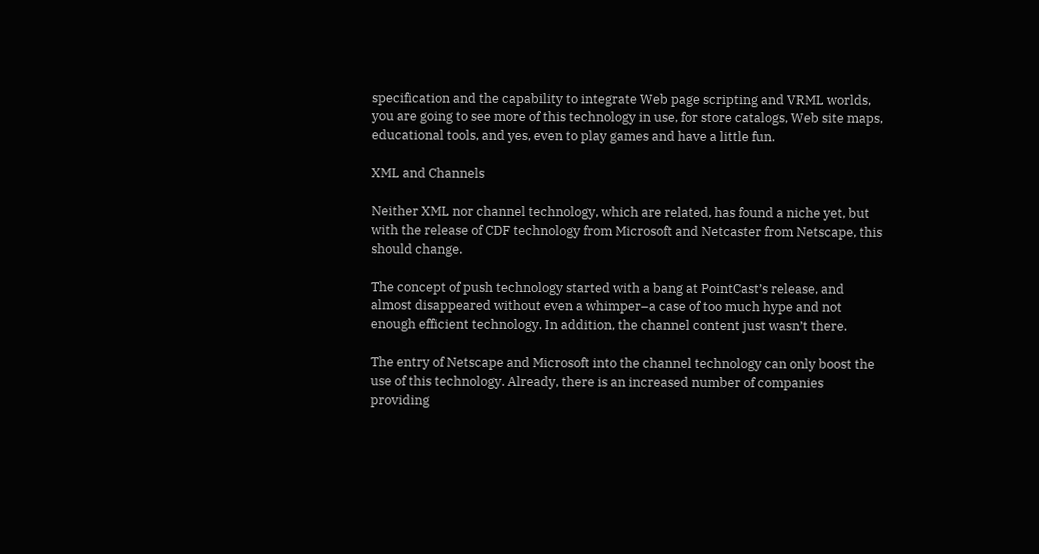specification and the capability to integrate Web page scripting and VRML worlds, you are going to see more of this technology in use, for store catalogs, Web site maps, educational tools, and yes, even to play games and have a little fun.

XML and Channels

Neither XML nor channel technology, which are related, has found a niche yet, but with the release of CDF technology from Microsoft and Netcaster from Netscape, this should change.

The concept of push technology started with a bang at PointCast’s release, and almost disappeared without even a whimper–a case of too much hype and not enough efficient technology. In addition, the channel content just wasn’t there.

The entry of Netscape and Microsoft into the channel technology can only boost the use of this technology. Already, there is an increased number of companies providing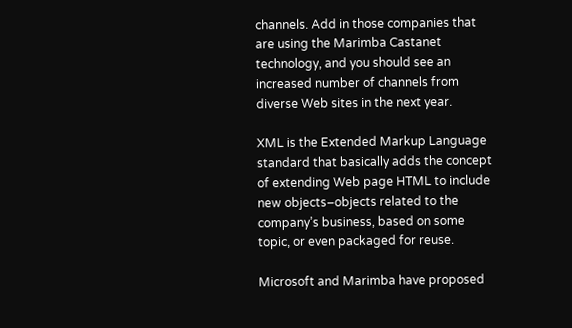channels. Add in those companies that are using the Marimba Castanet technology, and you should see an increased number of channels from diverse Web sites in the next year.

XML is the Extended Markup Language standard that basically adds the concept of extending Web page HTML to include new objects–objects related to the company’s business, based on some topic, or even packaged for reuse.

Microsoft and Marimba have proposed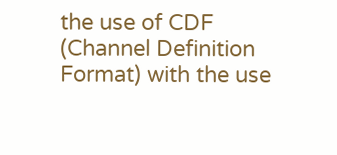the use of CDF (Channel Definition Format) with the use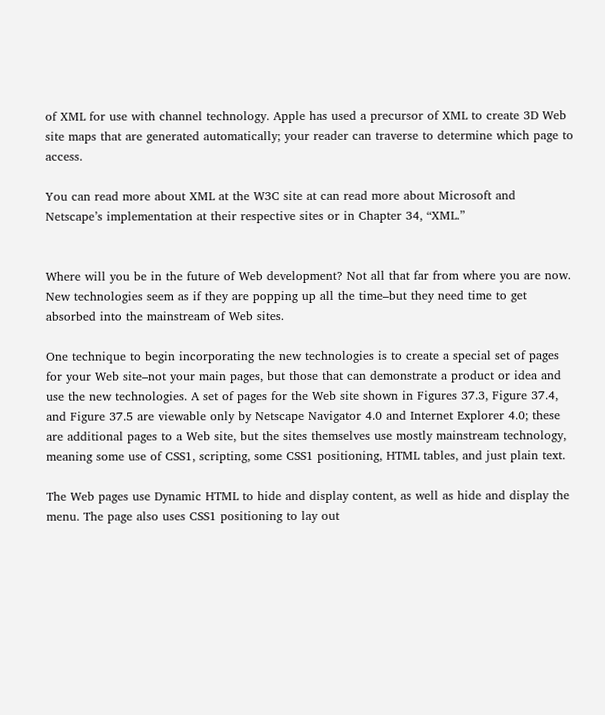of XML for use with channel technology. Apple has used a precursor of XML to create 3D Web site maps that are generated automatically; your reader can traverse to determine which page to access.

You can read more about XML at the W3C site at can read more about Microsoft and Netscape’s implementation at their respective sites or in Chapter 34, “XML.”


Where will you be in the future of Web development? Not all that far from where you are now. New technologies seem as if they are popping up all the time–but they need time to get absorbed into the mainstream of Web sites.

One technique to begin incorporating the new technologies is to create a special set of pages for your Web site–not your main pages, but those that can demonstrate a product or idea and use the new technologies. A set of pages for the Web site shown in Figures 37.3, Figure 37.4, and Figure 37.5 are viewable only by Netscape Navigator 4.0 and Internet Explorer 4.0; these are additional pages to a Web site, but the sites themselves use mostly mainstream technology, meaning some use of CSS1, scripting, some CSS1 positioning, HTML tables, and just plain text.

The Web pages use Dynamic HTML to hide and display content, as well as hide and display the menu. The page also uses CSS1 positioning to lay out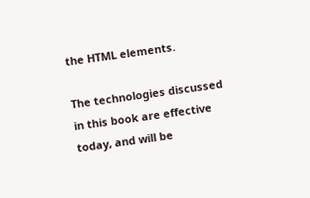the HTML elements.

The technologies discussed in this book are effective today, and will be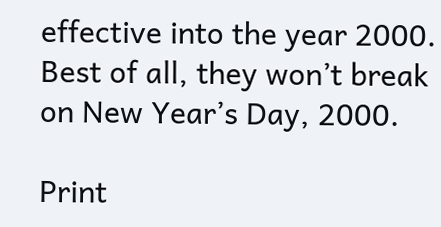effective into the year 2000. Best of all, they won’t break on New Year’s Day, 2000.

Print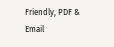Friendly, PDF & Email